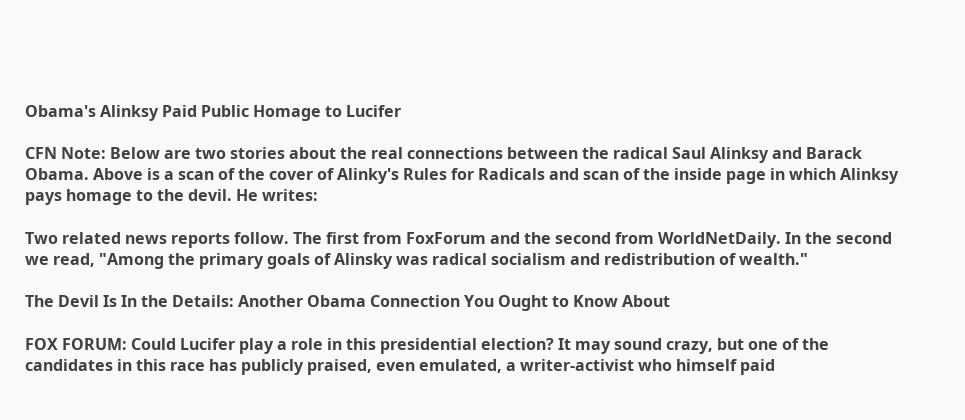Obama's Alinksy Paid Public Homage to Lucifer

CFN Note: Below are two stories about the real connections between the radical Saul Alinksy and Barack Obama. Above is a scan of the cover of Alinky's Rules for Radicals and scan of the inside page in which Alinksy pays homage to the devil. He writes:

Two related news reports follow. The first from FoxForum and the second from WorldNetDaily. In the second we read, "Among the primary goals of Alinsky was radical socialism and redistribution of wealth."

The Devil Is In the Details: Another Obama Connection You Ought to Know About

FOX FORUM: Could Lucifer play a role in this presidential election? It may sound crazy, but one of the candidates in this race has publicly praised, even emulated, a writer-activist who himself paid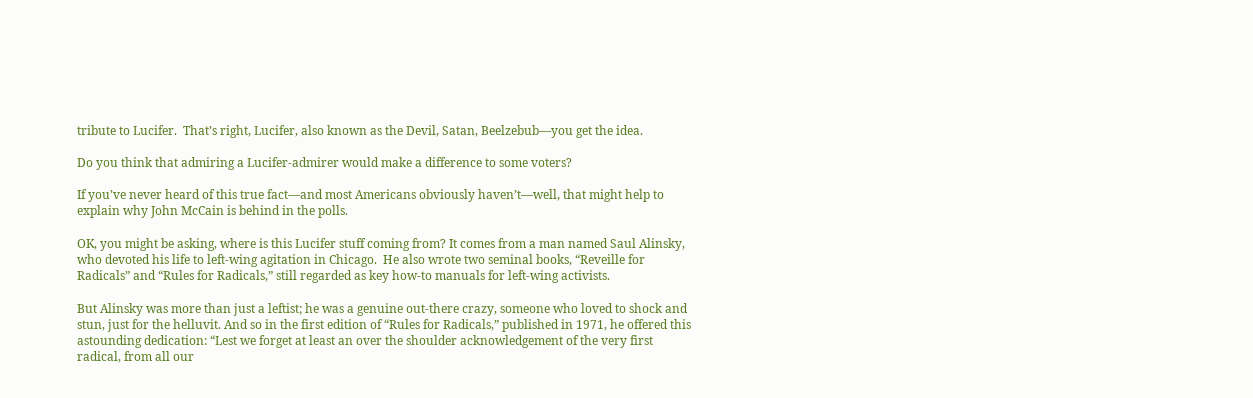tribute to Lucifer.  That’s right, Lucifer, also known as the Devil, Satan, Beelzebub—you get the idea.

Do you think that admiring a Lucifer-admirer would make a difference to some voters?

If you’ve never heard of this true fact—and most Americans obviously haven’t—well, that might help to explain why John McCain is behind in the polls.

OK, you might be asking, where is this Lucifer stuff coming from? It comes from a man named Saul Alinsky, who devoted his life to left-wing agitation in Chicago.  He also wrote two seminal books, “Reveille for Radicals” and “Rules for Radicals,” still regarded as key how-to manuals for left-wing activists.

But Alinsky was more than just a leftist; he was a genuine out-there crazy, someone who loved to shock and stun, just for the helluvit. And so in the first edition of “Rules for Radicals,” published in 1971, he offered this astounding dedication: “Lest we forget at least an over the shoulder acknowledgement of the very first radical, from all our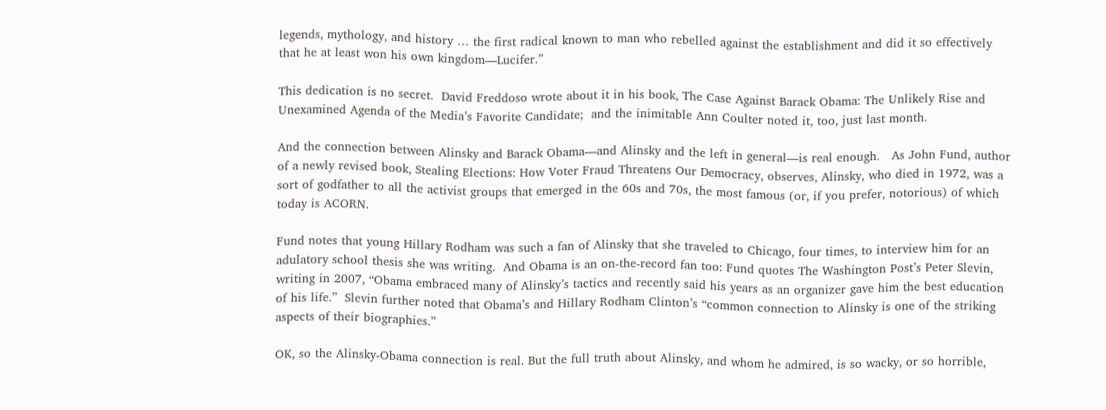legends, mythology, and history … the first radical known to man who rebelled against the establishment and did it so effectively that he at least won his own kingdom—Lucifer.”

This dedication is no secret.  David Freddoso wrote about it in his book, The Case Against Barack Obama: The Unlikely Rise and Unexamined Agenda of the Media’s Favorite Candidate;  and the inimitable Ann Coulter noted it, too, just last month.

And the connection between Alinsky and Barack Obama—and Alinsky and the left in general—is real enough.   As John Fund, author of a newly revised book, Stealing Elections: How Voter Fraud Threatens Our Democracy, observes, Alinsky, who died in 1972, was a sort of godfather to all the activist groups that emerged in the 60s and 70s, the most famous (or, if you prefer, notorious) of which today is ACORN.

Fund notes that young Hillary Rodham was such a fan of Alinsky that she traveled to Chicago, four times, to interview him for an adulatory school thesis she was writing.  And Obama is an on-the-record fan too: Fund quotes The Washington Post’s Peter Slevin, writing in 2007, “Obama embraced many of Alinsky’s tactics and recently said his years as an organizer gave him the best education of his life.”  Slevin further noted that Obama’s and Hillary Rodham Clinton’s “common connection to Alinsky is one of the striking aspects of their biographies.”

OK, so the Alinsky-Obama connection is real. But the full truth about Alinsky, and whom he admired, is so wacky, or so horrible,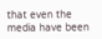that even the media have been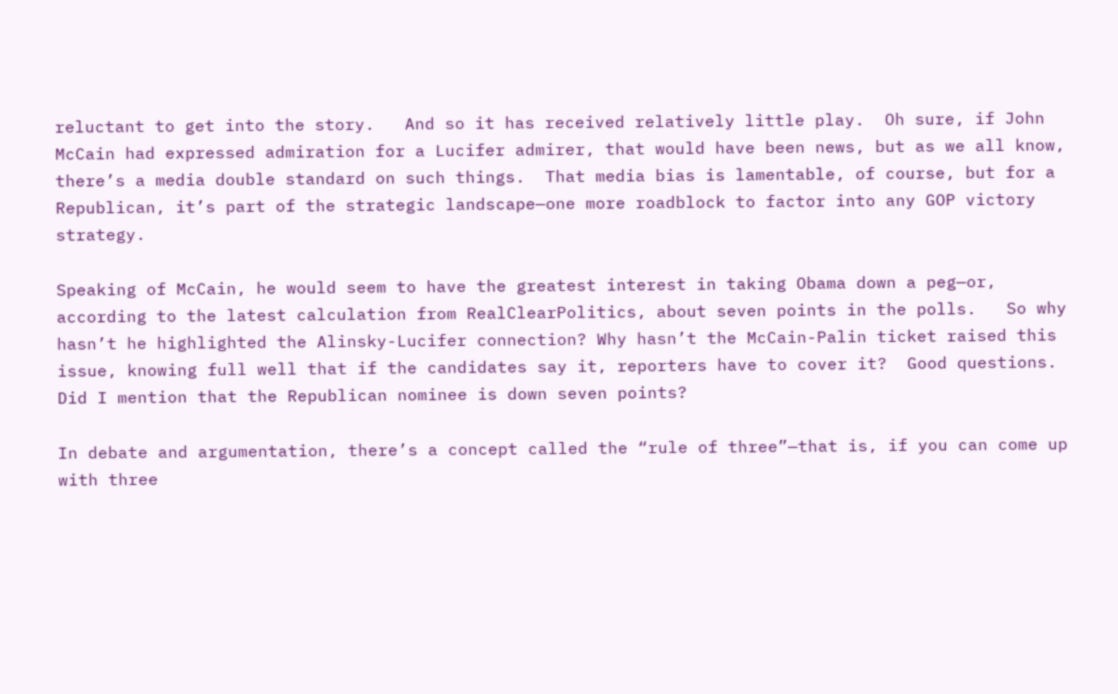reluctant to get into the story.   And so it has received relatively little play.  Oh sure, if John McCain had expressed admiration for a Lucifer admirer, that would have been news, but as we all know, there’s a media double standard on such things.  That media bias is lamentable, of course, but for a Republican, it’s part of the strategic landscape—one more roadblock to factor into any GOP victory strategy.

Speaking of McCain, he would seem to have the greatest interest in taking Obama down a peg—or, according to the latest calculation from RealClearPolitics, about seven points in the polls.   So why hasn’t he highlighted the Alinsky-Lucifer connection? Why hasn’t the McCain-Palin ticket raised this issue, knowing full well that if the candidates say it, reporters have to cover it?  Good questions.   Did I mention that the Republican nominee is down seven points?

In debate and argumentation, there’s a concept called the “rule of three”—that is, if you can come up with three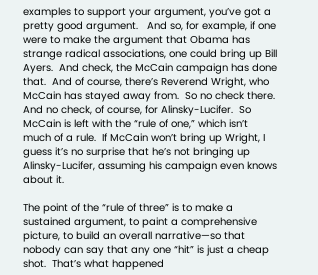examples to support your argument, you’ve got a pretty good argument.   And so, for example, if one were to make the argument that Obama has strange radical associations, one could bring up Bill Ayers.  And check, the McCain campaign has done that.  And of course, there’s Reverend Wright, who McCain has stayed away from.  So no check there.   And no check, of course, for Alinsky-Lucifer.  So McCain is left with the “rule of one,” which isn’t much of a rule.  If McCain won’t bring up Wright, I guess it’s no surprise that he’s not bringing up Alinsky-Lucifer, assuming his campaign even knows about it.

The point of the “rule of three” is to make a sustained argument, to paint a comprehensive picture, to build an overall narrative—so that nobody can say that any one “hit” is just a cheap shot.  That’s what happened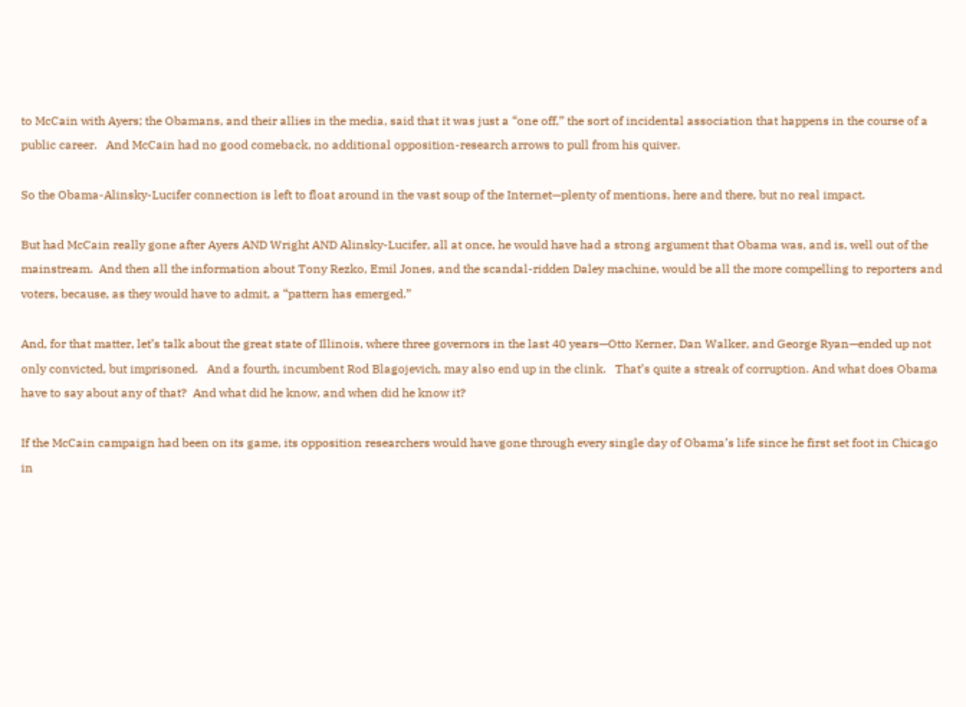to McCain with Ayers; the Obamans, and their allies in the media, said that it was just a “one off,” the sort of incidental association that happens in the course of a public career.   And McCain had no good comeback, no additional opposition-research arrows to pull from his quiver.

So the Obama-Alinsky-Lucifer connection is left to float around in the vast soup of the Internet—plenty of mentions, here and there, but no real impact.

But had McCain really gone after Ayers AND Wright AND Alinsky-Lucifer, all at once, he would have had a strong argument that Obama was, and is, well out of the mainstream.  And then all the information about Tony Rezko, Emil Jones, and the scandal-ridden Daley machine, would be all the more compelling to reporters and voters, because, as they would have to admit, a “pattern has emerged.”

And, for that matter, let’s talk about the great state of Illinois, where three governors in the last 40 years—Otto Kerner, Dan Walker, and George Ryan—ended up not only convicted, but imprisoned.   And a fourth, incumbent Rod Blagojevich, may also end up in the clink.   That’s quite a streak of corruption. And what does Obama have to say about any of that?  And what did he know, and when did he know it?

If the McCain campaign had been on its game, its opposition researchers would have gone through every single day of Obama’s life since he first set foot in Chicago in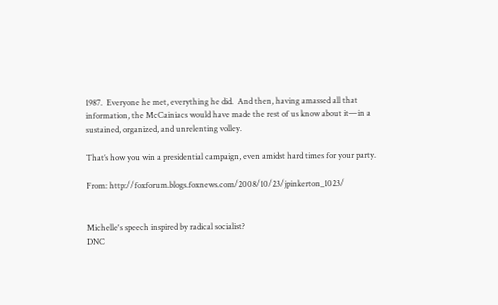1987.  Everyone he met, everything he did.  And then, having amassed all that information, the McCainiacs would have made the rest of us know about it—in a sustained, organized, and unrelenting volley.

That’s how you win a presidential campaign, even amidst hard times for your party.

From: http://foxforum.blogs.foxnews.com/2008/10/23/jpinkerton_1023/


Michelle's speech inspired by radical socialist?
DNC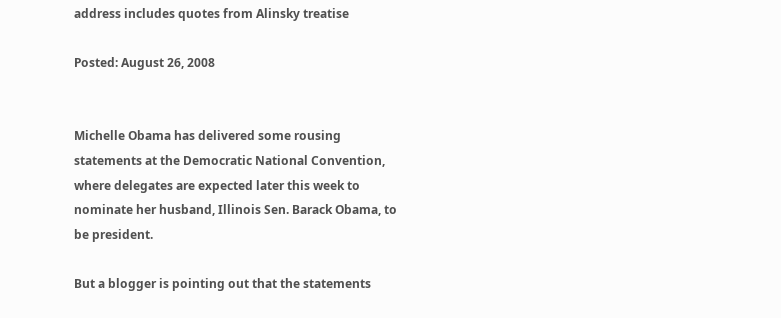address includes quotes from Alinsky treatise

Posted: August 26, 2008


Michelle Obama has delivered some rousing statements at the Democratic National Convention, where delegates are expected later this week to nominate her husband, Illinois Sen. Barack Obama, to be president.

But a blogger is pointing out that the statements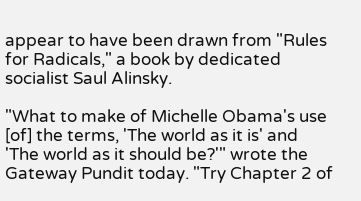appear to have been drawn from "Rules for Radicals," a book by dedicated socialist Saul Alinsky.

"What to make of Michelle Obama's use [of] the terms, 'The world as it is' and 'The world as it should be?'" wrote the Gateway Pundit today. "Try Chapter 2 of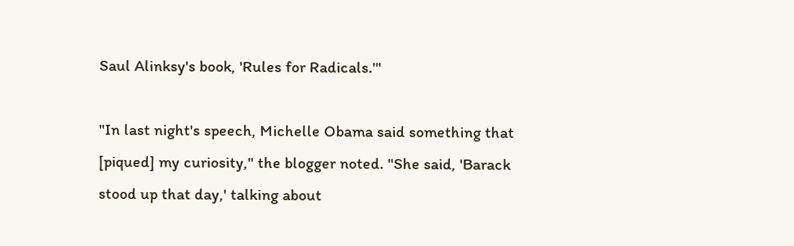Saul Alinksy's book, 'Rules for Radicals.'"

"In last night's speech, Michelle Obama said something that [piqued] my curiosity," the blogger noted. "She said, 'Barack stood up that day,' talking about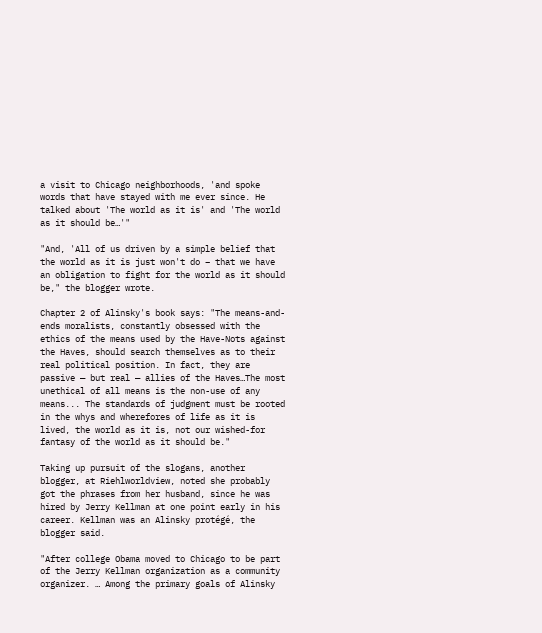a visit to Chicago neighborhoods, 'and spoke words that have stayed with me ever since. He talked about 'The world as it is' and 'The world as it should be…'"

"And, 'All of us driven by a simple belief that the world as it is just won't do – that we have an obligation to fight for the world as it should be," the blogger wrote.

Chapter 2 of Alinsky's book says: "The means-and-ends moralists, constantly obsessed with the ethics of the means used by the Have-Nots against the Haves, should search themselves as to their real political position. In fact, they are passive — but real — allies of the Haves…The most unethical of all means is the non-use of any means... The standards of judgment must be rooted in the whys and wherefores of life as it is lived, the world as it is, not our wished-for fantasy of the world as it should be."

Taking up pursuit of the slogans, another blogger, at Riehlworldview, noted she probably got the phrases from her husband, since he was hired by Jerry Kellman at one point early in his career. Kellman was an Alinsky protégé, the blogger said.

"After college Obama moved to Chicago to be part of the Jerry Kellman organization as a community organizer. … Among the primary goals of Alinsky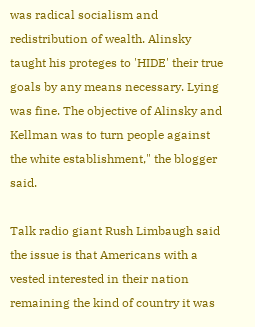was radical socialism and redistribution of wealth. Alinsky taught his proteges to 'HIDE' their true goals by any means necessary. Lying was fine. The objective of Alinsky and Kellman was to turn people against the white establishment," the blogger said.

Talk radio giant Rush Limbaugh said the issue is that Americans with a vested interested in their nation remaining the kind of country it was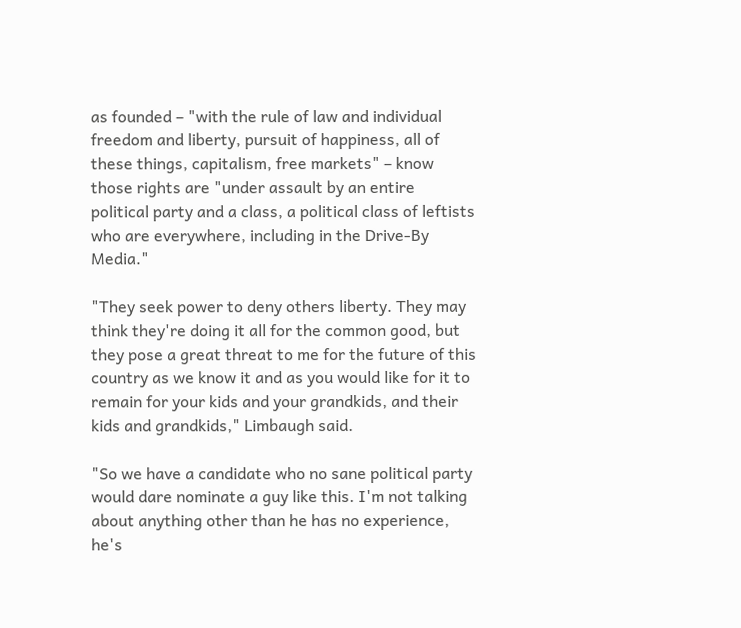as founded – "with the rule of law and individual freedom and liberty, pursuit of happiness, all of these things, capitalism, free markets" – know those rights are "under assault by an entire political party and a class, a political class of leftists who are everywhere, including in the Drive-By Media."

"They seek power to deny others liberty. They may think they're doing it all for the common good, but they pose a great threat to me for the future of this country as we know it and as you would like for it to remain for your kids and your grandkids, and their kids and grandkids," Limbaugh said.

"So we have a candidate who no sane political party would dare nominate a guy like this. I'm not talking about anything other than he has no experience, he's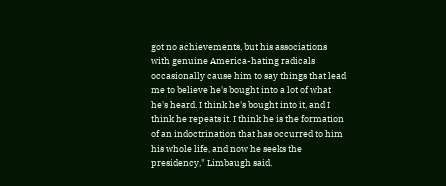got no achievements, but his associations with genuine America-hating radicals occasionally cause him to say things that lead me to believe he's bought into a lot of what he's heard. I think he's bought into it, and I think he repeats it. I think he is the formation of an indoctrination that has occurred to him his whole life, and now he seeks the presidency," Limbaugh said.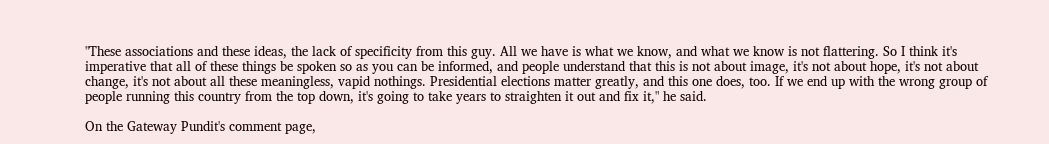"These associations and these ideas, the lack of specificity from this guy. All we have is what we know, and what we know is not flattering. So I think it's imperative that all of these things be spoken so as you can be informed, and people understand that this is not about image, it's not about hope, it's not about change, it's not about all these meaningless, vapid nothings. Presidential elections matter greatly, and this one does, too. If we end up with the wrong group of people running this country from the top down, it's going to take years to straighten it out and fix it," he said.

On the Gateway Pundit's comment page,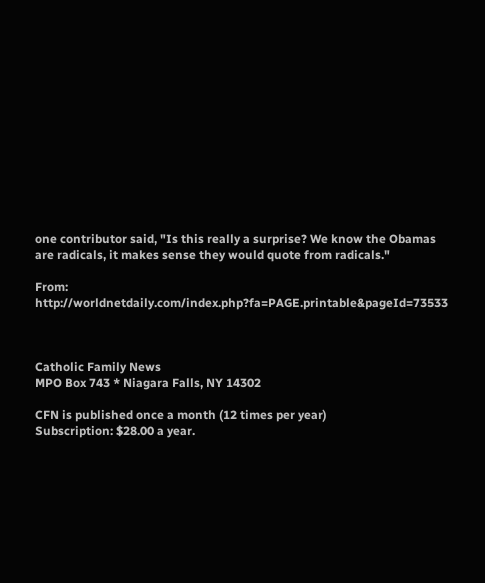one contributor said, "Is this really a surprise? We know the Obamas are radicals, it makes sense they would quote from radicals."

From: http://worldnetdaily.com/index.php?fa=PAGE.printable&pageId=73533



Catholic Family News
MPO Box 743 * Niagara Falls, NY 14302

CFN is published once a month (12 times per year)
Subscription: $28.00 a year.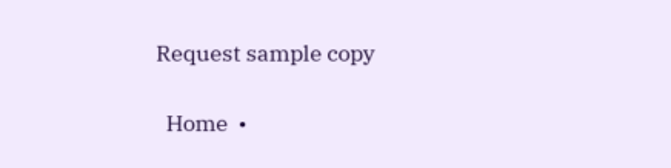Request sample copy

  Home  •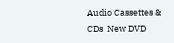Audio Cassettes & CDs  New DVD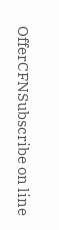OfferCFNSubscribe on line